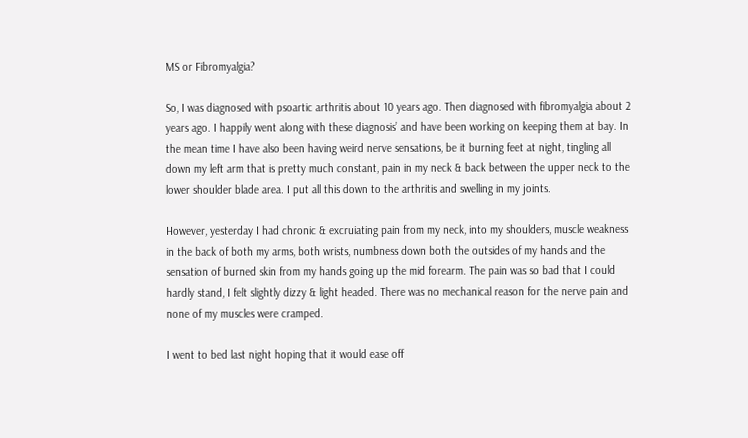MS or Fibromyalgia?

So, I was diagnosed with psoartic arthritis about 10 years ago. Then diagnosed with fibromyalgia about 2 years ago. I happily went along with these diagnosis’ and have been working on keeping them at bay. In the mean time I have also been having weird nerve sensations, be it burning feet at night, tingling all down my left arm that is pretty much constant, pain in my neck & back between the upper neck to the lower shoulder blade area. I put all this down to the arthritis and swelling in my joints.

However, yesterday I had chronic & excruiating pain from my neck, into my shoulders, muscle weakness in the back of both my arms, both wrists, numbness down both the outsides of my hands and the sensation of burned skin from my hands going up the mid forearm. The pain was so bad that I could hardly stand, I felt slightly dizzy & light headed. There was no mechanical reason for the nerve pain and none of my muscles were cramped.

I went to bed last night hoping that it would ease off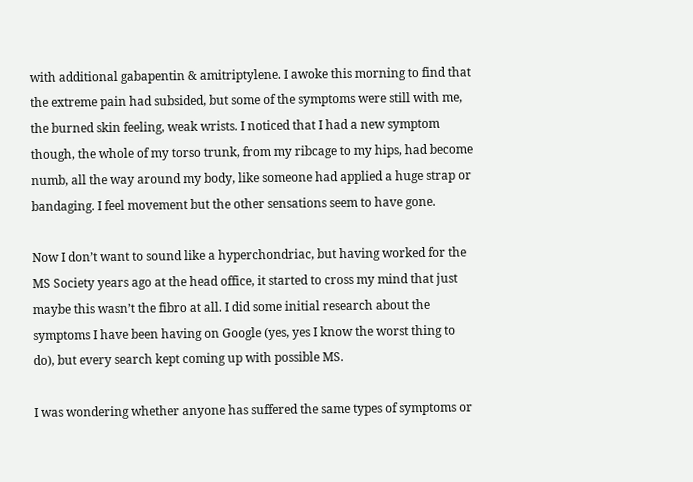with additional gabapentin & amitriptylene. I awoke this morning to find that the extreme pain had subsided, but some of the symptoms were still with me, the burned skin feeling, weak wrists. I noticed that I had a new symptom though, the whole of my torso trunk, from my ribcage to my hips, had become numb, all the way around my body, like someone had applied a huge strap or bandaging. I feel movement but the other sensations seem to have gone.

Now I don’t want to sound like a hyperchondriac, but having worked for the MS Society years ago at the head office, it started to cross my mind that just maybe this wasn’t the fibro at all. I did some initial research about the symptoms I have been having on Google (yes, yes I know the worst thing to do), but every search kept coming up with possible MS.

I was wondering whether anyone has suffered the same types of symptoms or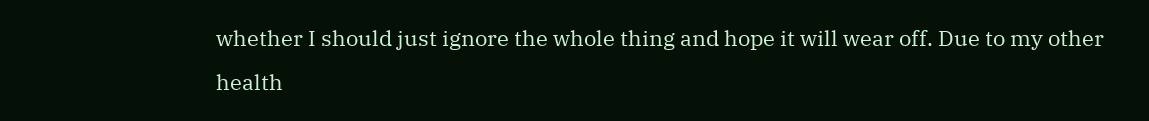whether I should just ignore the whole thing and hope it will wear off. Due to my other health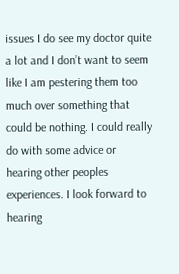issues I do see my doctor quite a lot and I don’t want to seem like I am pestering them too much over something that could be nothing. I could really do with some advice or hearing other peoples experiences. I look forward to hearing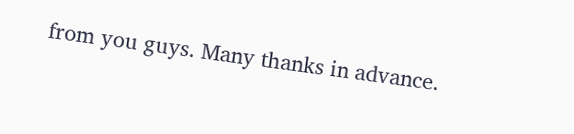from you guys. Many thanks in advance.